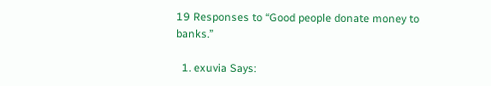19 Responses to “Good people donate money to banks.”

  1. exuvia Says: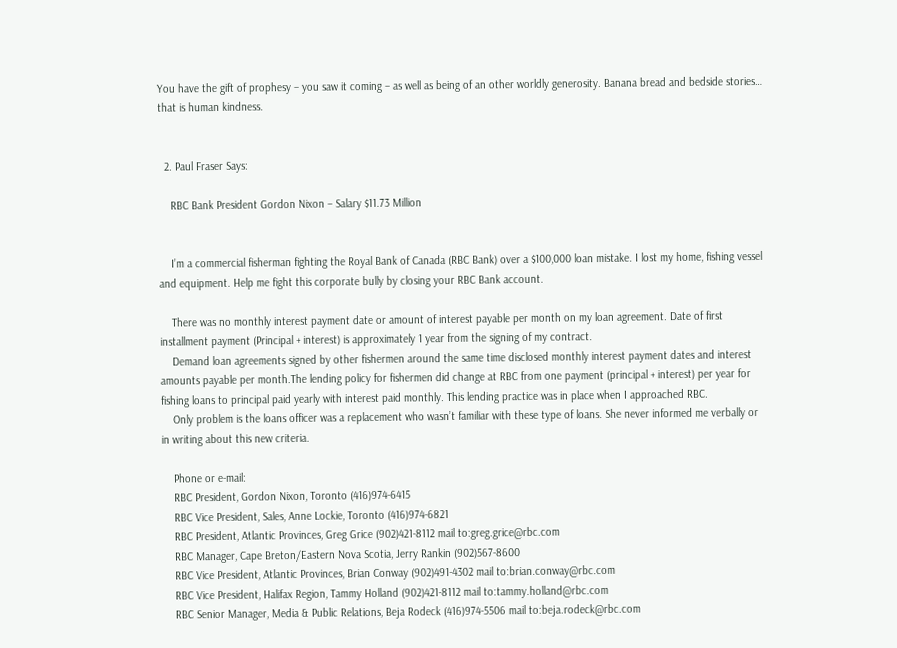You have the gift of prophesy – you saw it coming – as well as being of an other worldly generosity. Banana bread and bedside stories… that is human kindness.


  2. Paul Fraser Says:

    RBC Bank President Gordon Nixon – Salary $11.73 Million


    I’m a commercial fisherman fighting the Royal Bank of Canada (RBC Bank) over a $100,000 loan mistake. I lost my home, fishing vessel and equipment. Help me fight this corporate bully by closing your RBC Bank account.

    There was no monthly interest payment date or amount of interest payable per month on my loan agreement. Date of first installment payment (Principal + interest) is approximately 1 year from the signing of my contract.
    Demand loan agreements signed by other fishermen around the same time disclosed monthly interest payment dates and interest amounts payable per month.The lending policy for fishermen did change at RBC from one payment (principal + interest) per year for fishing loans to principal paid yearly with interest paid monthly. This lending practice was in place when I approached RBC.
    Only problem is the loans officer was a replacement who wasn’t familiar with these type of loans. She never informed me verbally or in writing about this new criteria.

    Phone or e-mail:
    RBC President, Gordon Nixon, Toronto (416)974-6415
    RBC Vice President, Sales, Anne Lockie, Toronto (416)974-6821
    RBC President, Atlantic Provinces, Greg Grice (902)421-8112 mail to:greg.grice@rbc.com
    RBC Manager, Cape Breton/Eastern Nova Scotia, Jerry Rankin (902)567-8600
    RBC Vice President, Atlantic Provinces, Brian Conway (902)491-4302 mail to:brian.conway@rbc.com
    RBC Vice President, Halifax Region, Tammy Holland (902)421-8112 mail to:tammy.holland@rbc.com
    RBC Senior Manager, Media & Public Relations, Beja Rodeck (416)974-5506 mail to:beja.rodeck@rbc.com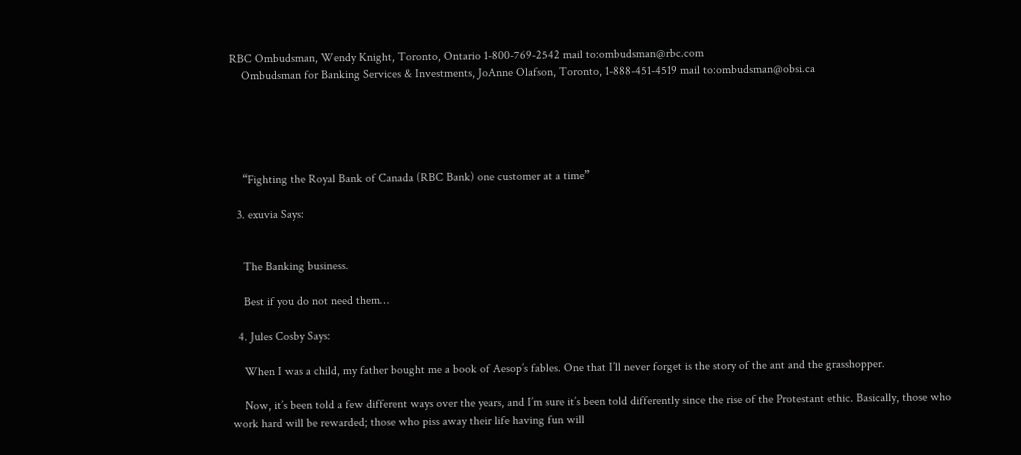RBC Ombudsman, Wendy Knight, Toronto, Ontario 1-800-769-2542 mail to:ombudsman@rbc.com
    Ombudsman for Banking Services & Investments, JoAnne Olafson, Toronto, 1-888-451-4519 mail to:ombudsman@obsi.ca





    “Fighting the Royal Bank of Canada (RBC Bank) one customer at a time”

  3. exuvia Says:


    The Banking business.

    Best if you do not need them…

  4. Jules Cosby Says:

    When I was a child, my father bought me a book of Aesop’s fables. One that I’ll never forget is the story of the ant and the grasshopper.

    Now, it’s been told a few different ways over the years, and I’m sure it’s been told differently since the rise of the Protestant ethic. Basically, those who work hard will be rewarded; those who piss away their life having fun will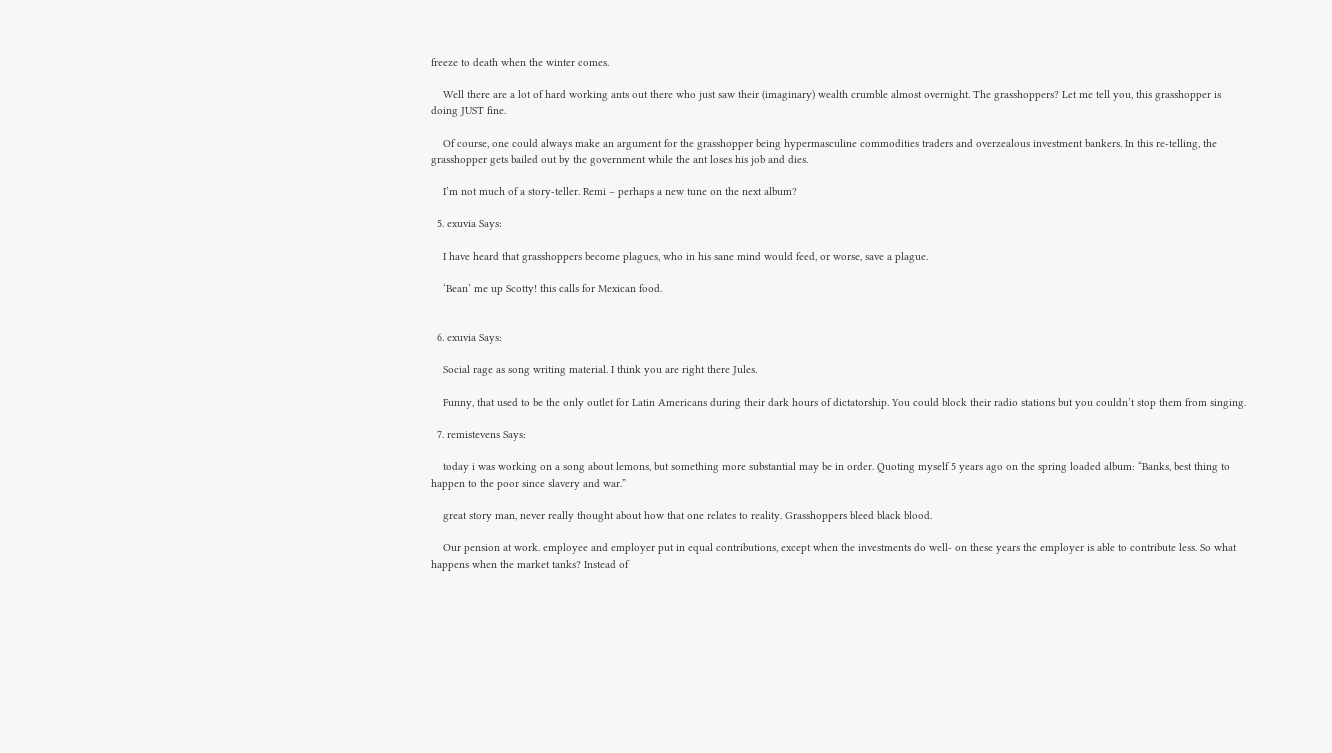freeze to death when the winter comes.

    Well there are a lot of hard working ants out there who just saw their (imaginary) wealth crumble almost overnight. The grasshoppers? Let me tell you, this grasshopper is doing JUST fine.

    Of course, one could always make an argument for the grasshopper being hypermasculine commodities traders and overzealous investment bankers. In this re-telling, the grasshopper gets bailed out by the government while the ant loses his job and dies.

    I’m not much of a story-teller. Remi – perhaps a new tune on the next album?

  5. exuvia Says:

    I have heard that grasshoppers become plagues, who in his sane mind would feed, or worse, save a plague.

    ‘Bean’ me up Scotty! this calls for Mexican food.


  6. exuvia Says:

    Social rage as song writing material. I think you are right there Jules.

    Funny, that used to be the only outlet for Latin Americans during their dark hours of dictatorship. You could block their radio stations but you couldn’t stop them from singing.

  7. remistevens Says:

    today i was working on a song about lemons, but something more substantial may be in order. Quoting myself 5 years ago on the spring loaded album: “Banks, best thing to happen to the poor since slavery and war.”

    great story man, never really thought about how that one relates to reality. Grasshoppers bleed black blood.

    Our pension at work. employee and employer put in equal contributions, except when the investments do well- on these years the employer is able to contribute less. So what happens when the market tanks? Instead of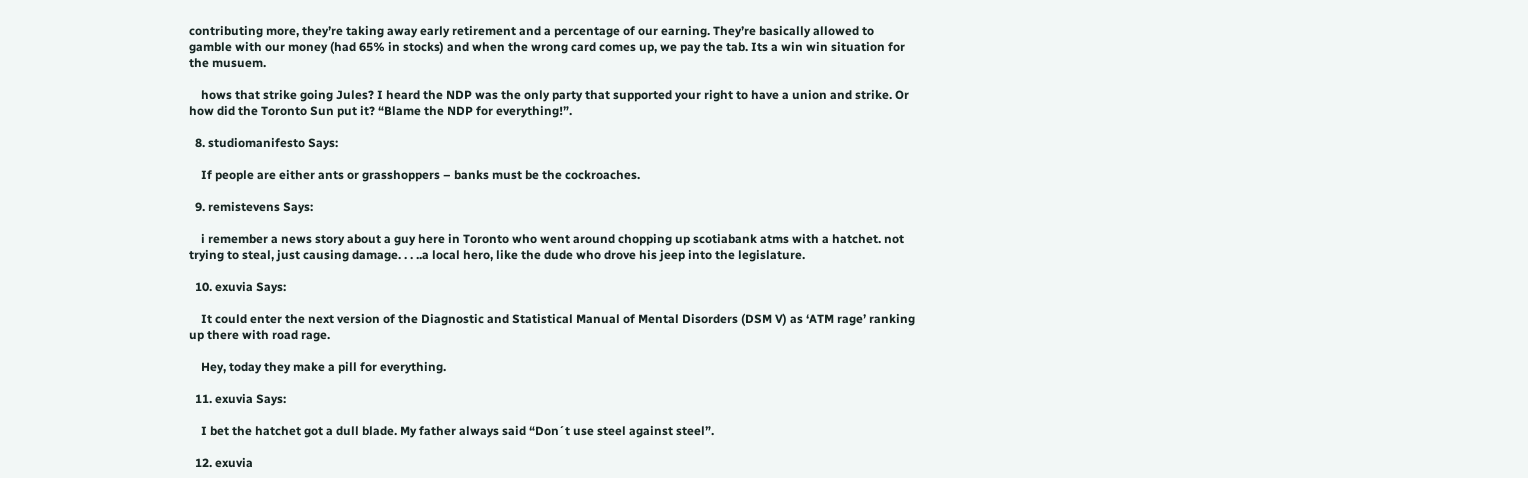contributing more, they’re taking away early retirement and a percentage of our earning. They’re basically allowed to gamble with our money (had 65% in stocks) and when the wrong card comes up, we pay the tab. Its a win win situation for the musuem.

    hows that strike going Jules? I heard the NDP was the only party that supported your right to have a union and strike. Or how did the Toronto Sun put it? “Blame the NDP for everything!”.

  8. studiomanifesto Says:

    If people are either ants or grasshoppers – banks must be the cockroaches.

  9. remistevens Says:

    i remember a news story about a guy here in Toronto who went around chopping up scotiabank atms with a hatchet. not trying to steal, just causing damage. . . ..a local hero, like the dude who drove his jeep into the legislature.

  10. exuvia Says:

    It could enter the next version of the Diagnostic and Statistical Manual of Mental Disorders (DSM V) as ‘ATM rage’ ranking up there with road rage.

    Hey, today they make a pill for everything.

  11. exuvia Says:

    I bet the hatchet got a dull blade. My father always said “Don´t use steel against steel”.

  12. exuvia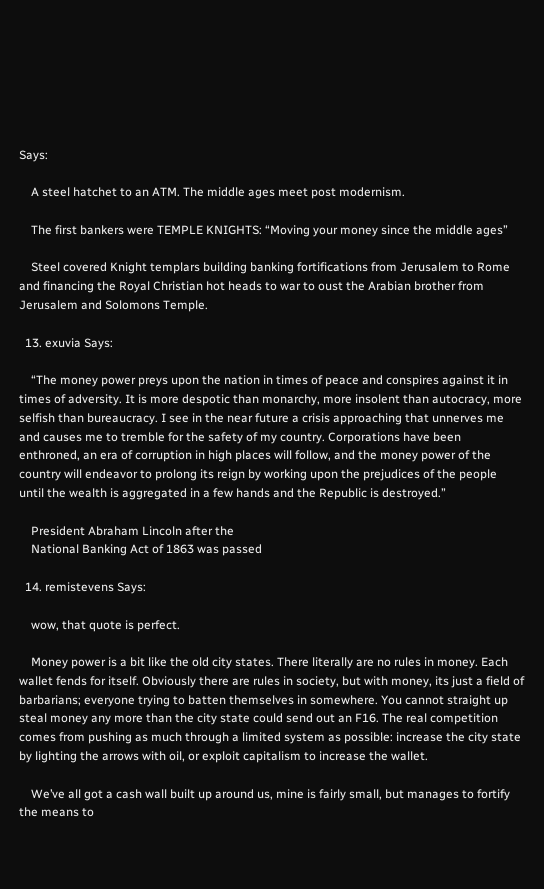Says:

    A steel hatchet to an ATM. The middle ages meet post modernism.

    The first bankers were TEMPLE KNIGHTS: “Moving your money since the middle ages”

    Steel covered Knight templars building banking fortifications from Jerusalem to Rome and financing the Royal Christian hot heads to war to oust the Arabian brother from Jerusalem and Solomons Temple.

  13. exuvia Says:

    “The money power preys upon the nation in times of peace and conspires against it in times of adversity. It is more despotic than monarchy, more insolent than autocracy, more selfish than bureaucracy. I see in the near future a crisis approaching that unnerves me and causes me to tremble for the safety of my country. Corporations have been enthroned, an era of corruption in high places will follow, and the money power of the country will endeavor to prolong its reign by working upon the prejudices of the people until the wealth is aggregated in a few hands and the Republic is destroyed.”

    President Abraham Lincoln after the
    National Banking Act of 1863 was passed

  14. remistevens Says:

    wow, that quote is perfect.

    Money power is a bit like the old city states. There literally are no rules in money. Each wallet fends for itself. Obviously there are rules in society, but with money, its just a field of barbarians; everyone trying to batten themselves in somewhere. You cannot straight up steal money any more than the city state could send out an F16. The real competition comes from pushing as much through a limited system as possible: increase the city state by lighting the arrows with oil, or exploit capitalism to increase the wallet.

    We’ve all got a cash wall built up around us, mine is fairly small, but manages to fortify the means to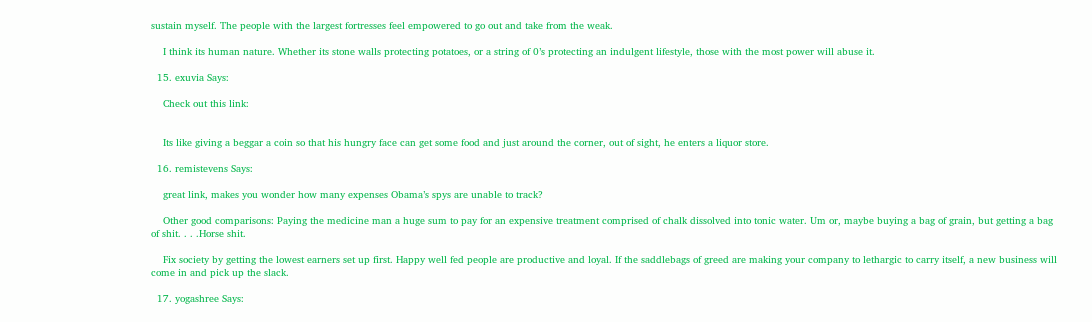sustain myself. The people with the largest fortresses feel empowered to go out and take from the weak.

    I think its human nature. Whether its stone walls protecting potatoes, or a string of 0’s protecting an indulgent lifestyle, those with the most power will abuse it.

  15. exuvia Says:

    Check out this link:


    Its like giving a beggar a coin so that his hungry face can get some food and just around the corner, out of sight, he enters a liquor store.

  16. remistevens Says:

    great link, makes you wonder how many expenses Obama’s spys are unable to track?

    Other good comparisons: Paying the medicine man a huge sum to pay for an expensive treatment comprised of chalk dissolved into tonic water. Um or, maybe buying a bag of grain, but getting a bag of shit. . . .Horse shit.

    Fix society by getting the lowest earners set up first. Happy well fed people are productive and loyal. If the saddlebags of greed are making your company to lethargic to carry itself, a new business will come in and pick up the slack.

  17. yogashree Says: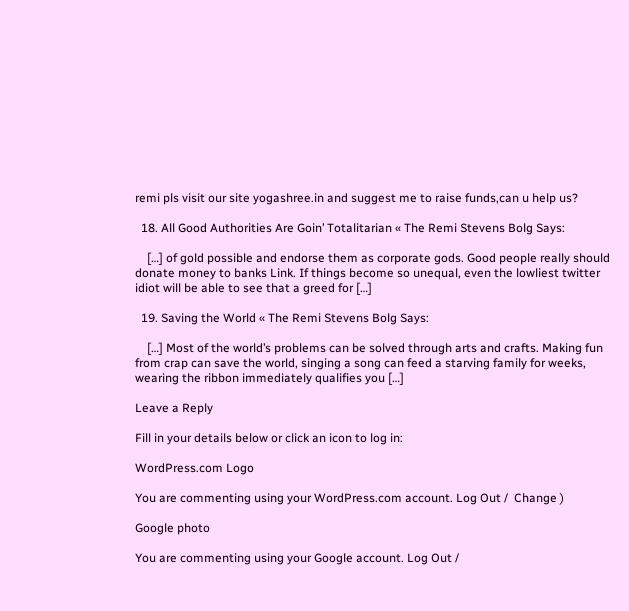remi pls visit our site yogashree.in and suggest me to raise funds,can u help us?

  18. All Good Authorities Are Goin’ Totalitarian « The Remi Stevens Bolg Says:

    […] of gold possible and endorse them as corporate gods. Good people really should donate money to banks Link. If things become so unequal, even the lowliest twitter idiot will be able to see that a greed for […]

  19. Saving the World « The Remi Stevens Bolg Says:

    […] Most of the world’s problems can be solved through arts and crafts. Making fun from crap can save the world, singing a song can feed a starving family for weeks, wearing the ribbon immediately qualifies you […]

Leave a Reply

Fill in your details below or click an icon to log in:

WordPress.com Logo

You are commenting using your WordPress.com account. Log Out /  Change )

Google photo

You are commenting using your Google account. Log Out /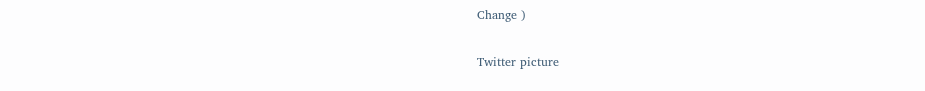Change )

Twitter picture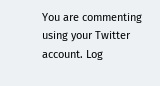You are commenting using your Twitter account. Log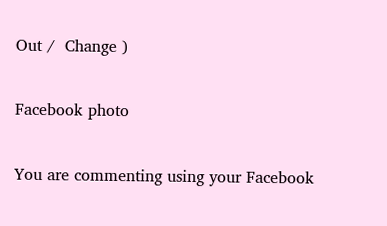Out /  Change )

Facebook photo

You are commenting using your Facebook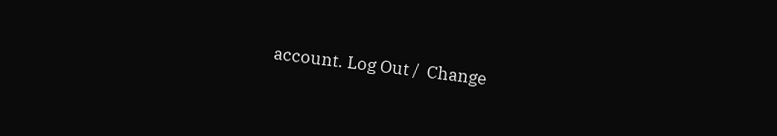account. Log Out /  Change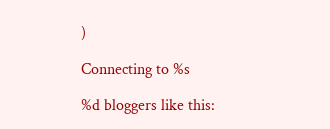)

Connecting to %s

%d bloggers like this: